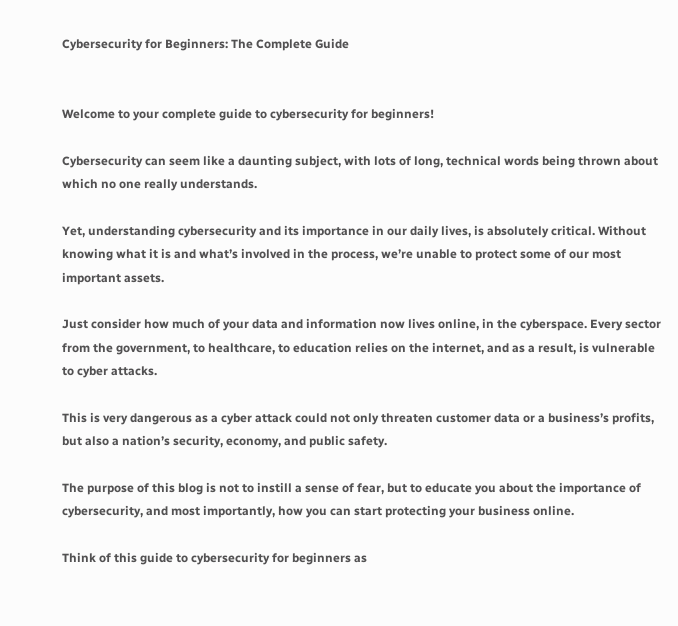Cybersecurity for Beginners: The Complete Guide


Welcome to your complete guide to cybersecurity for beginners!

Cybersecurity can seem like a daunting subject, with lots of long, technical words being thrown about which no one really understands.

Yet, understanding cybersecurity and its importance in our daily lives, is absolutely critical. Without knowing what it is and what’s involved in the process, we’re unable to protect some of our most important assets.

Just consider how much of your data and information now lives online, in the cyberspace. Every sector from the government, to healthcare, to education relies on the internet, and as a result, is vulnerable to cyber attacks.

This is very dangerous as a cyber attack could not only threaten customer data or a business’s profits, but also a nation’s security, economy, and public safety.

The purpose of this blog is not to instill a sense of fear, but to educate you about the importance of cybersecurity, and most importantly, how you can start protecting your business online.

Think of this guide to cybersecurity for beginners as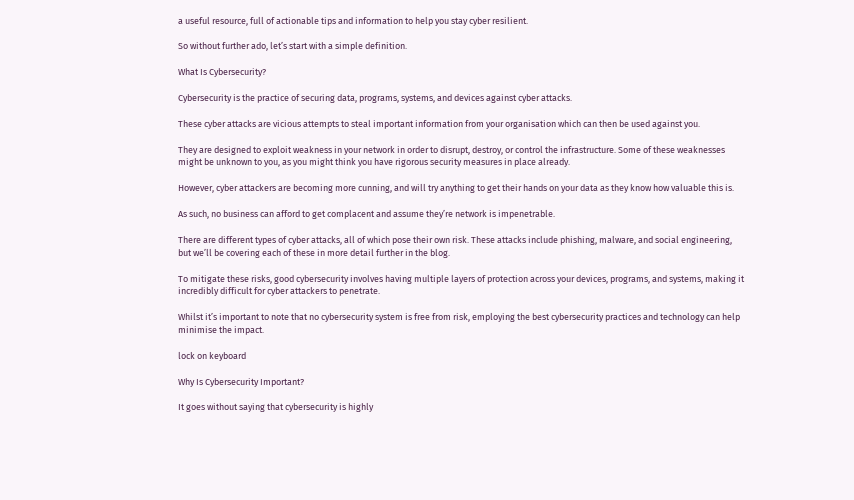a useful resource, full of actionable tips and information to help you stay cyber resilient.

So without further ado, let’s start with a simple definition.

What Is Cybersecurity?

Cybersecurity is the practice of securing data, programs, systems, and devices against cyber attacks.

These cyber attacks are vicious attempts to steal important information from your organisation which can then be used against you.

They are designed to exploit weakness in your network in order to disrupt, destroy, or control the infrastructure. Some of these weaknesses might be unknown to you, as you might think you have rigorous security measures in place already.

However, cyber attackers are becoming more cunning, and will try anything to get their hands on your data as they know how valuable this is.

As such, no business can afford to get complacent and assume they’re network is impenetrable.

There are different types of cyber attacks, all of which pose their own risk. These attacks include phishing, malware, and social engineering, but we’ll be covering each of these in more detail further in the blog.

To mitigate these risks, good cybersecurity involves having multiple layers of protection across your devices, programs, and systems, making it incredibly difficult for cyber attackers to penetrate.

Whilst it’s important to note that no cybersecurity system is free from risk, employing the best cybersecurity practices and technology can help minimise the impact.

lock on keyboard

Why Is Cybersecurity Important?

It goes without saying that cybersecurity is highly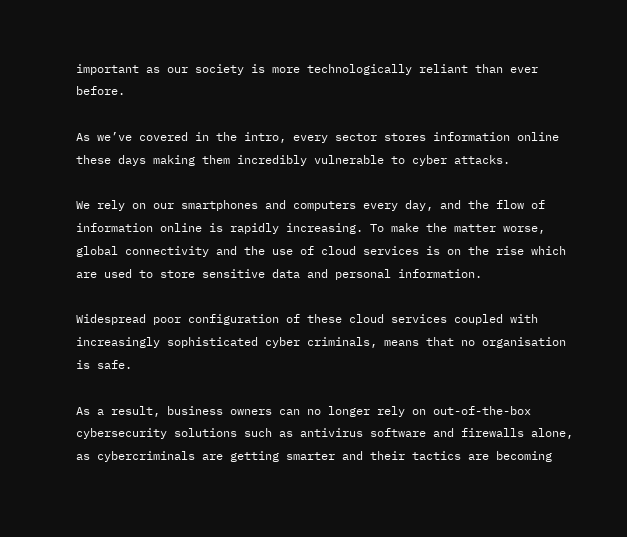important as our society is more technologically reliant than ever before.

As we’ve covered in the intro, every sector stores information online these days making them incredibly vulnerable to cyber attacks.

We rely on our smartphones and computers every day, and the flow of information online is rapidly increasing. To make the matter worse, global connectivity and the use of cloud services is on the rise which are used to store sensitive data and personal information.

Widespread poor configuration of these cloud services coupled with increasingly sophisticated cyber criminals, means that no organisation is safe.

As a result, business owners can no longer rely on out-of-the-box cybersecurity solutions such as antivirus software and firewalls alone, as cybercriminals are getting smarter and their tactics are becoming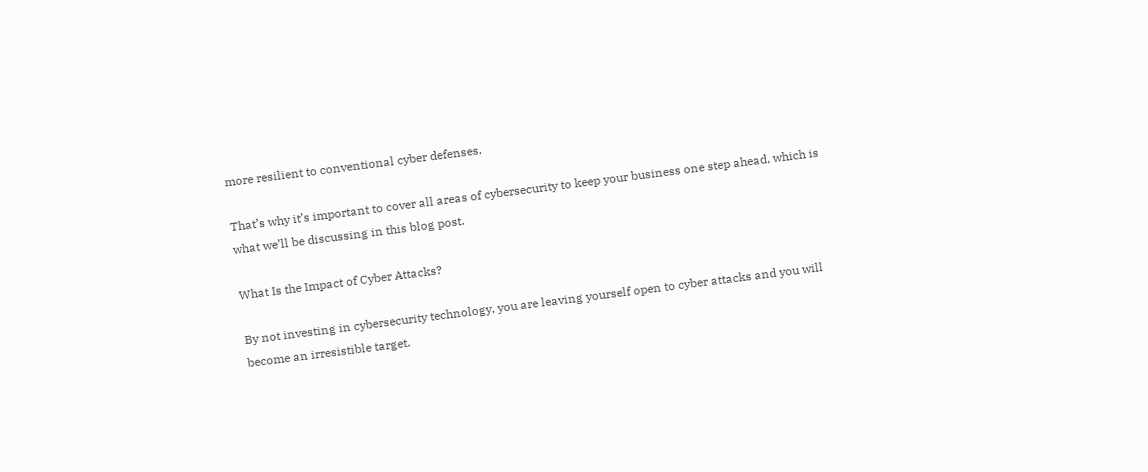more resilient to conventional cyber defenses.

That’s why it’s important to cover all areas of cybersecurity to keep your business one step ahead, which is what we’ll be discussing in this blog post.

What Is the Impact of Cyber Attacks?

By not investing in cybersecurity technology, you are leaving yourself open to cyber attacks and you will become an irresistible target.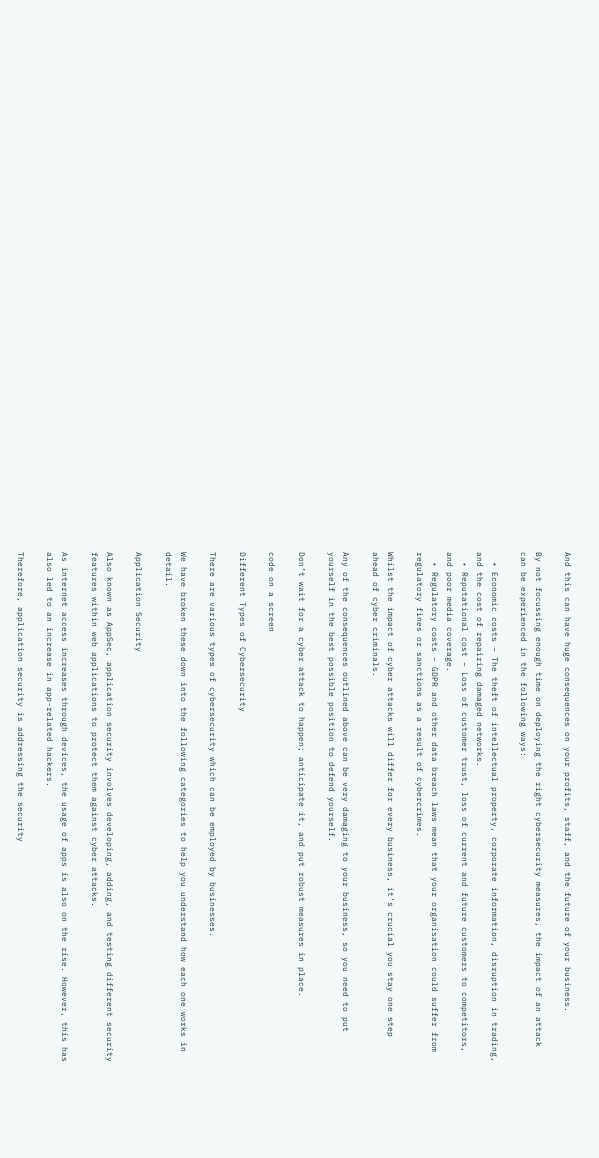And this can have huge consequences on your profits, staff, and the future of your business.

By not focussing enough time on deploying the right cybersecurity measures, the impact of an attack can be experienced in the following ways:

  • Economic costs – The theft of intellectual property, corporate information, disruption in trading, and the cost of repairing damaged networks.
  • Reputational cost – Loss of customer trust, loss of current and future customers to competitors, and poor media coverage.
  • Regulatory costs – GDPR and other data breach laws mean that your organisation could suffer from regulatory fines or sanctions as a result of cybercrimes.

Whilst the impact of cyber attacks will differ for every business, it’s crucial you stay one step ahead of cyber criminals.

Any of the consequences outlined above can be very damaging to your business, so you need to put yourself in the best possible position to defend yourself.

Don’t wait for a cyber attack to happen; anticipate it, and put robust measures in place.

code on a screen

Different Types of Cybersecurity

There are various types of cybersecurity which can be employed by businesses.

We have broken these down into the following categories to help you understand how each one works in detail.

Application Security

Also known as AppSec, application security involves developing, adding, and testing different security features within web applications to protect them against cyber attacks.

As internet access increases through devices, the usage of apps is also on the rise. However, this has also led to an increase in app-related hackers.

Therefore, application security is addressing the security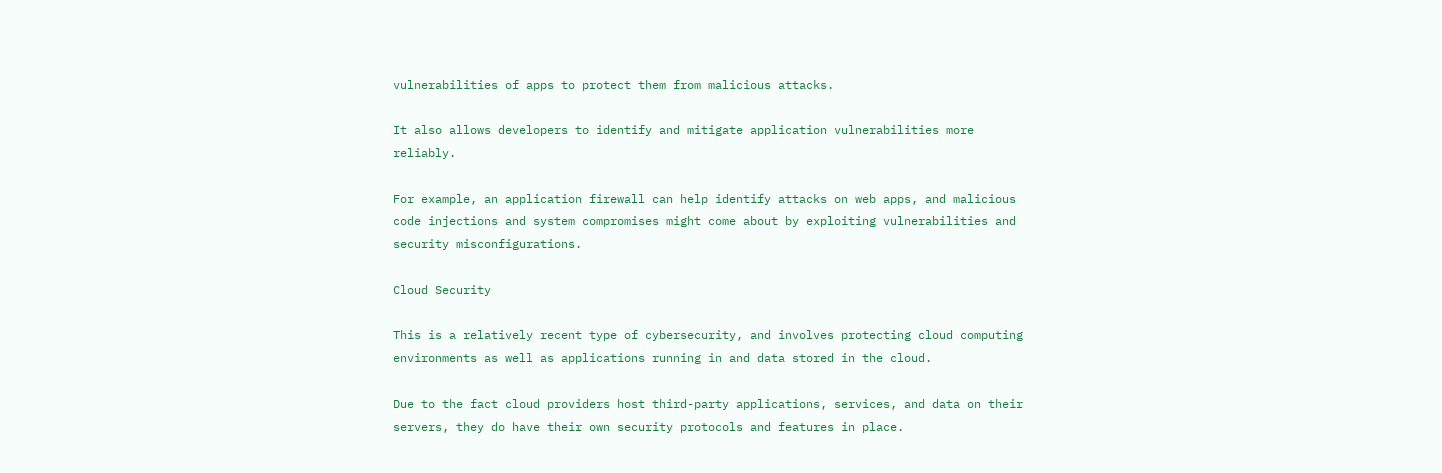vulnerabilities of apps to protect them from malicious attacks.

It also allows developers to identify and mitigate application vulnerabilities more reliably.

For example, an application firewall can help identify attacks on web apps, and malicious code injections and system compromises might come about by exploiting vulnerabilities and security misconfigurations.

Cloud Security

This is a relatively recent type of cybersecurity, and involves protecting cloud computing environments as well as applications running in and data stored in the cloud.

Due to the fact cloud providers host third-party applications, services, and data on their servers, they do have their own security protocols and features in place.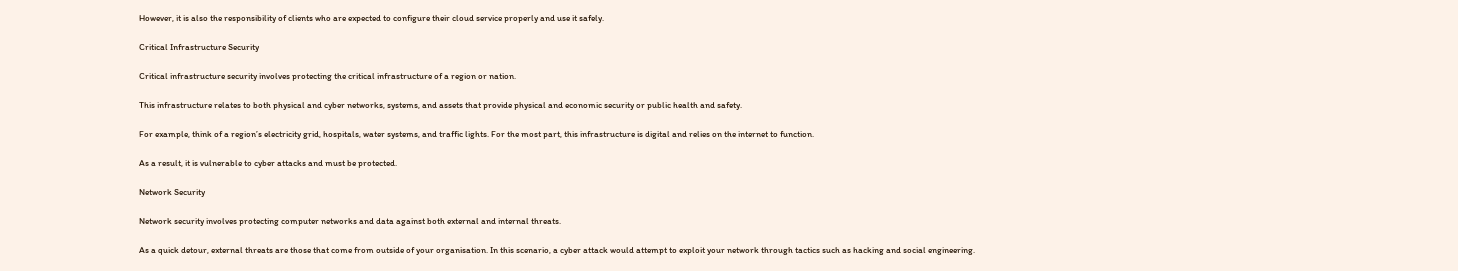However, it is also the responsibility of clients who are expected to configure their cloud service properly and use it safely.

Critical Infrastructure Security

Critical infrastructure security involves protecting the critical infrastructure of a region or nation.

This infrastructure relates to both physical and cyber networks, systems, and assets that provide physical and economic security or public health and safety.

For example, think of a region’s electricity grid, hospitals, water systems, and traffic lights. For the most part, this infrastructure is digital and relies on the internet to function.

As a result, it is vulnerable to cyber attacks and must be protected.

Network Security

Network security involves protecting computer networks and data against both external and internal threats.

As a quick detour, external threats are those that come from outside of your organisation. In this scenario, a cyber attack would attempt to exploit your network through tactics such as hacking and social engineering.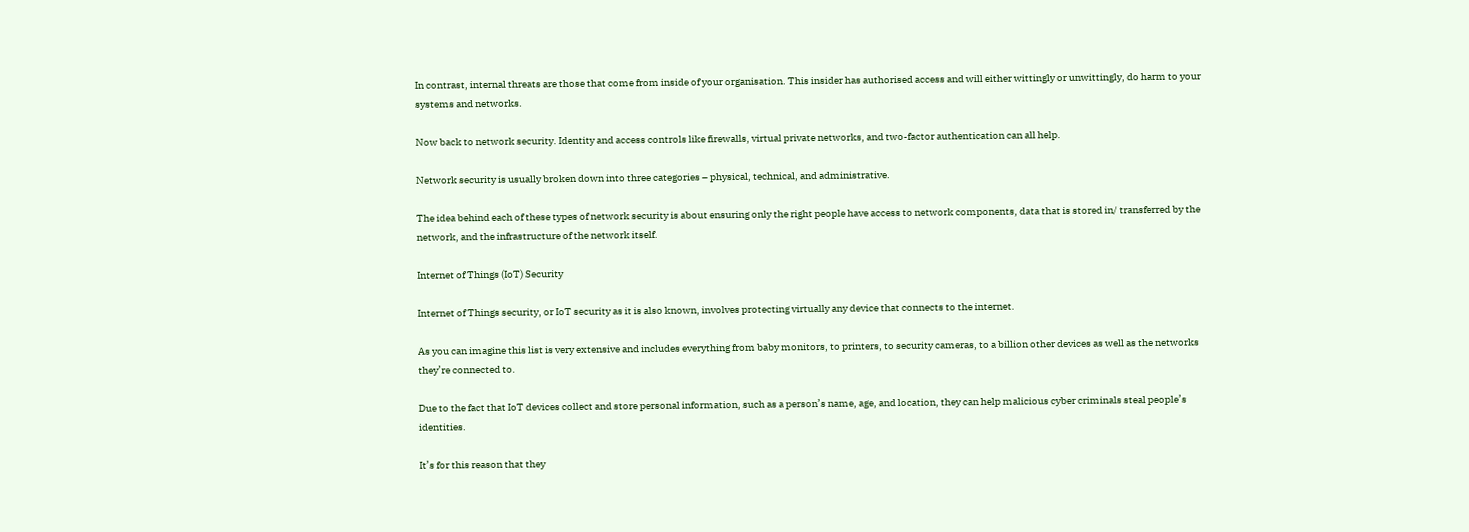In contrast, internal threats are those that come from inside of your organisation. This insider has authorised access and will either wittingly or unwittingly, do harm to your systems and networks.

Now back to network security. Identity and access controls like firewalls, virtual private networks, and two-factor authentication can all help.

Network security is usually broken down into three categories – physical, technical, and administrative.

The idea behind each of these types of network security is about ensuring only the right people have access to network components, data that is stored in/ transferred by the network, and the infrastructure of the network itself.

Internet of Things (IoT) Security

Internet of Things security, or IoT security as it is also known, involves protecting virtually any device that connects to the internet.

As you can imagine this list is very extensive and includes everything from baby monitors, to printers, to security cameras, to a billion other devices as well as the networks they’re connected to.

Due to the fact that IoT devices collect and store personal information, such as a person’s name, age, and location, they can help malicious cyber criminals steal people’s identities.

It’s for this reason that they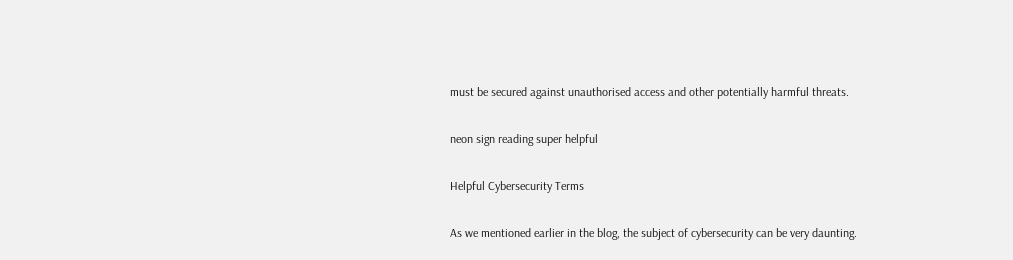must be secured against unauthorised access and other potentially harmful threats.

neon sign reading super helpful

Helpful Cybersecurity Terms

As we mentioned earlier in the blog, the subject of cybersecurity can be very daunting.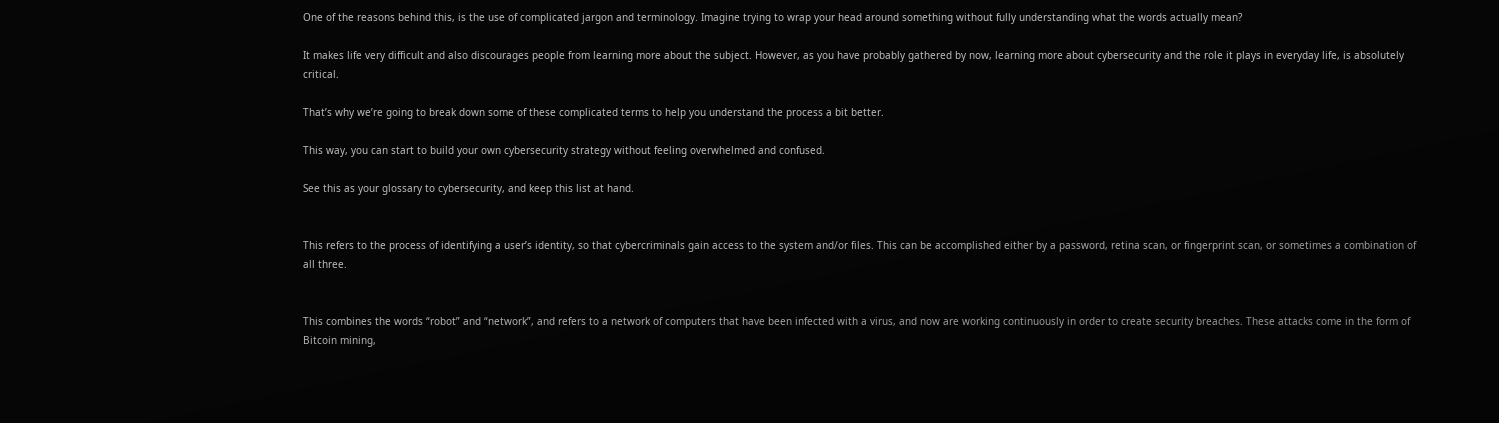One of the reasons behind this, is the use of complicated jargon and terminology. Imagine trying to wrap your head around something without fully understanding what the words actually mean?

It makes life very difficult and also discourages people from learning more about the subject. However, as you have probably gathered by now, learning more about cybersecurity and the role it plays in everyday life, is absolutely critical.

That’s why we’re going to break down some of these complicated terms to help you understand the process a bit better.

This way, you can start to build your own cybersecurity strategy without feeling overwhelmed and confused.

See this as your glossary to cybersecurity, and keep this list at hand.


This refers to the process of identifying a user’s identity, so that cybercriminals gain access to the system and/or files. This can be accomplished either by a password, retina scan, or fingerprint scan, or sometimes a combination of all three.


This combines the words “robot” and “network”, and refers to a network of computers that have been infected with a virus, and now are working continuously in order to create security breaches. These attacks come in the form of Bitcoin mining,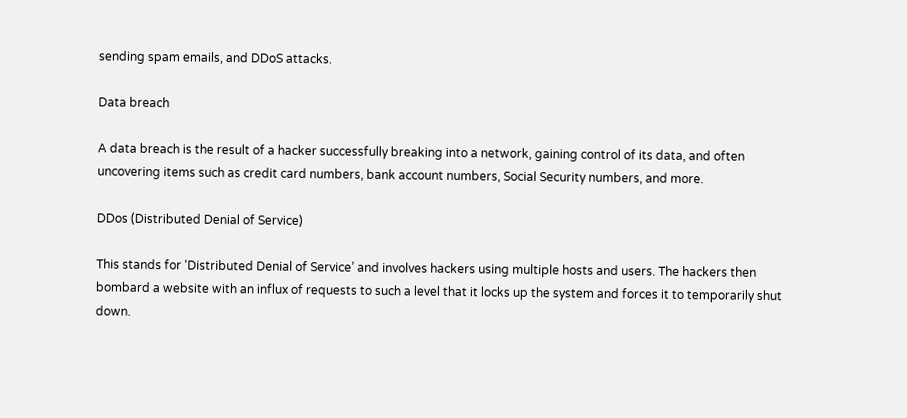sending spam emails, and DDoS attacks.

Data breach

A data breach is the result of a hacker successfully breaking into a network, gaining control of its data, and often uncovering items such as credit card numbers, bank account numbers, Social Security numbers, and more.

DDos (Distributed Denial of Service)

This stands for ‘Distributed Denial of Service’ and involves hackers using multiple hosts and users. The hackers then bombard a website with an influx of requests to such a level that it locks up the system and forces it to temporarily shut down.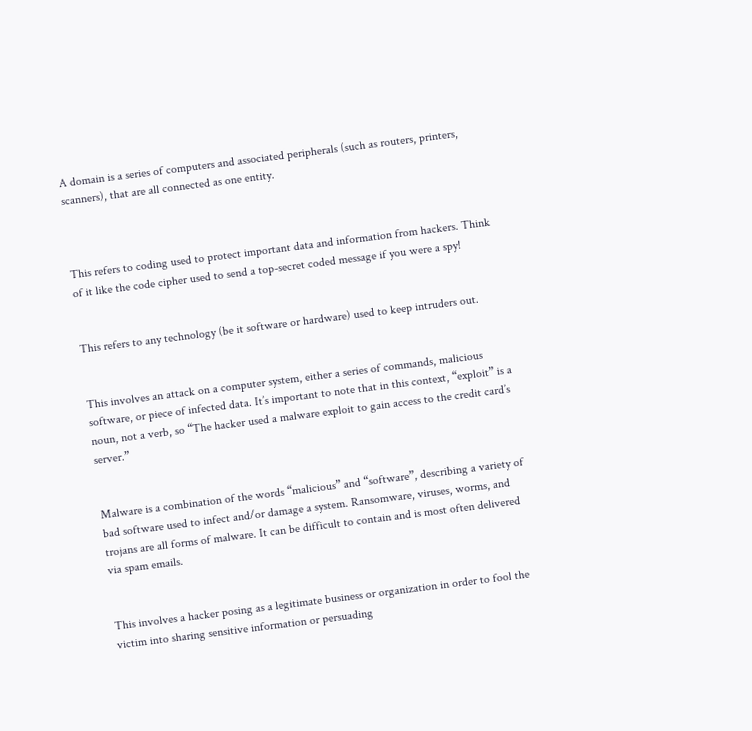A domain is a series of computers and associated peripherals (such as routers, printers, scanners), that are all connected as one entity.



This refers to coding used to protect important data and information from hackers. Think of it like the code cipher used to send a top-secret coded message if you were a spy!


This refers to any technology (be it software or hardware) used to keep intruders out.


This involves an attack on a computer system, either a series of commands, malicious software, or piece of infected data. It’s important to note that in this context, “exploit” is a noun, not a verb, so “The hacker used a malware exploit to gain access to the credit card’s server.”


Malware is a combination of the words “malicious” and “software”, describing a variety of bad software used to infect and/or damage a system. Ransomware, viruses, worms, and trojans are all forms of malware. It can be difficult to contain and is most often delivered via spam emails.


This involves a hacker posing as a legitimate business or organization in order to fool the victim into sharing sensitive information or persuading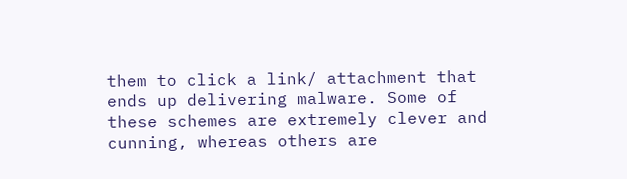them to click a link/ attachment that ends up delivering malware. Some of these schemes are extremely clever and cunning, whereas others are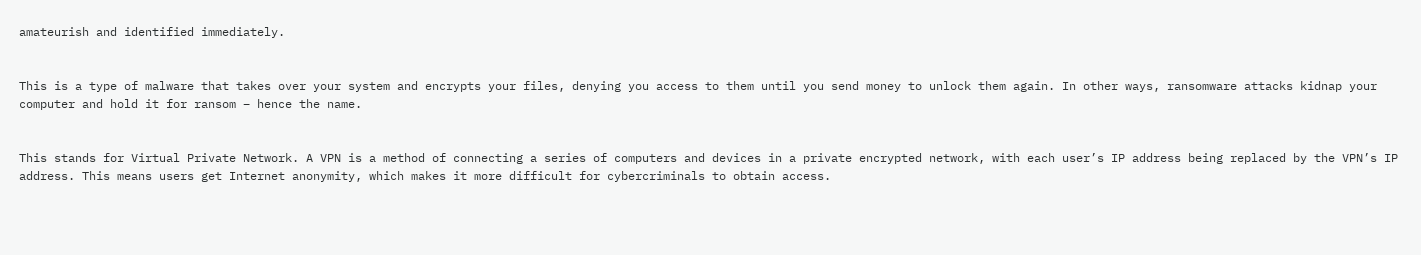amateurish and identified immediately.


This is a type of malware that takes over your system and encrypts your files, denying you access to them until you send money to unlock them again. In other ways, ransomware attacks kidnap your computer and hold it for ransom – hence the name.


This stands for Virtual Private Network. A VPN is a method of connecting a series of computers and devices in a private encrypted network, with each user’s IP address being replaced by the VPN’s IP address. This means users get Internet anonymity, which makes it more difficult for cybercriminals to obtain access.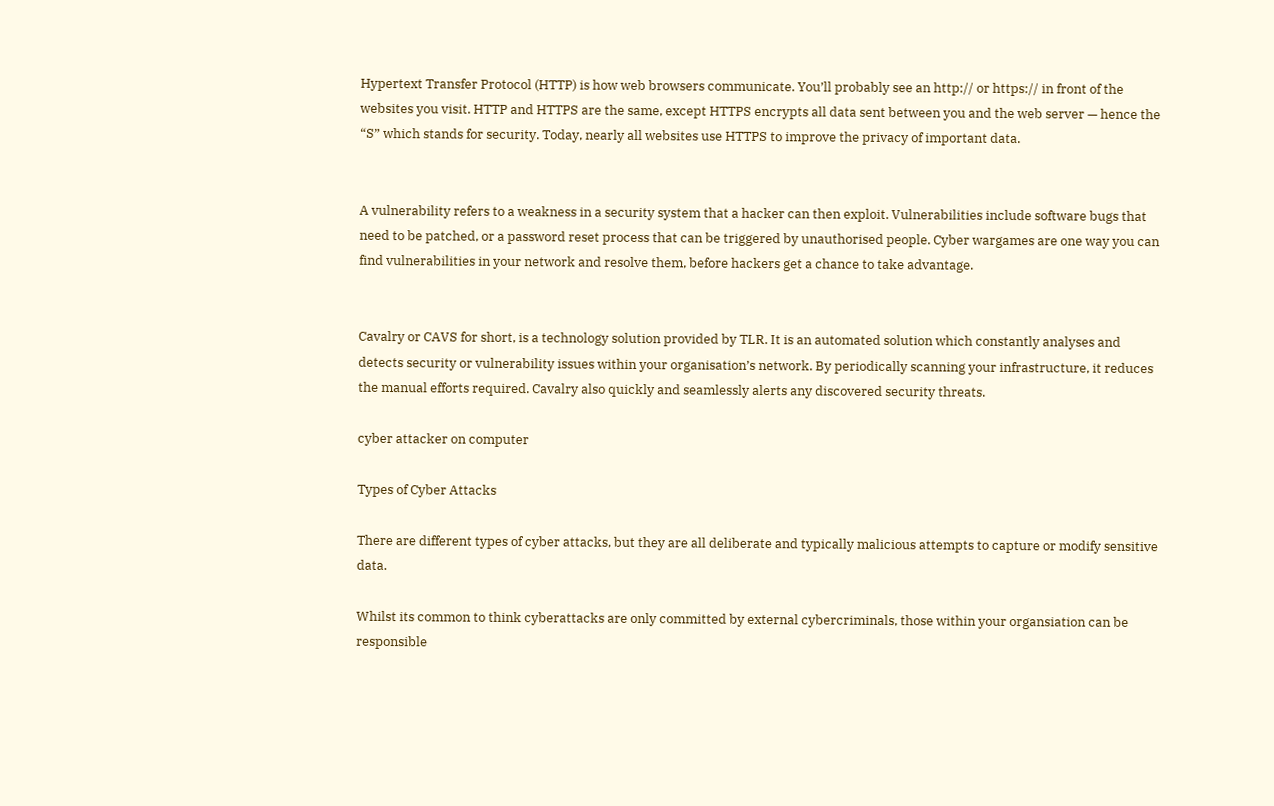Hypertext Transfer Protocol (HTTP) is how web browsers communicate. You’ll probably see an http:// or https:// in front of the websites you visit. HTTP and HTTPS are the same, except HTTPS encrypts all data sent between you and the web server — hence the “S” which stands for security. Today, nearly all websites use HTTPS to improve the privacy of important data.


A vulnerability refers to a weakness in a security system that a hacker can then exploit. Vulnerabilities include software bugs that need to be patched, or a password reset process that can be triggered by unauthorised people. Cyber wargames are one way you can find vulnerabilities in your network and resolve them, before hackers get a chance to take advantage.


Cavalry or CAVS for short, is a technology solution provided by TLR. It is an automated solution which constantly analyses and detects security or vulnerability issues within your organisation’s network. By periodically scanning your infrastructure, it reduces the manual efforts required. Cavalry also quickly and seamlessly alerts any discovered security threats.

cyber attacker on computer

Types of Cyber Attacks

There are different types of cyber attacks, but they are all deliberate and typically malicious attempts to capture or modify sensitive data.

Whilst its common to think cyberattacks are only committed by external cybercriminals, those within your organsiation can be responsible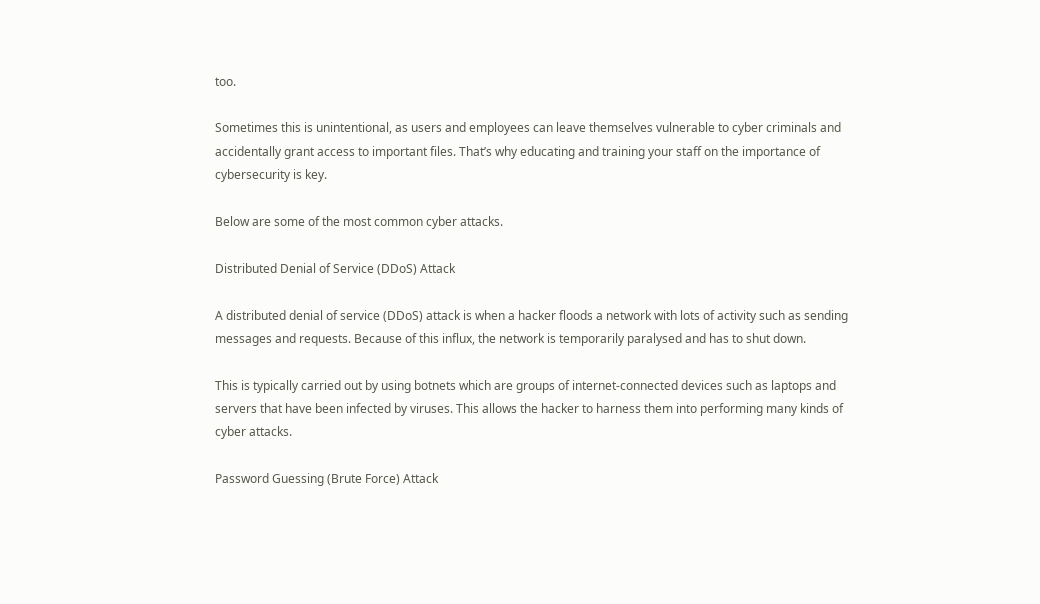too.

Sometimes this is unintentional, as users and employees can leave themselves vulnerable to cyber criminals and accidentally grant access to important files. That’s why educating and training your staff on the importance of cybersecurity is key.

Below are some of the most common cyber attacks.

Distributed Denial of Service (DDoS) Attack

A distributed denial of service (DDoS) attack is when a hacker floods a network with lots of activity such as sending messages and requests. Because of this influx, the network is temporarily paralysed and has to shut down.

This is typically carried out by using botnets which are groups of internet-connected devices such as laptops and servers that have been infected by viruses. This allows the hacker to harness them into performing many kinds of cyber attacks.

Password Guessing (Brute Force) Attack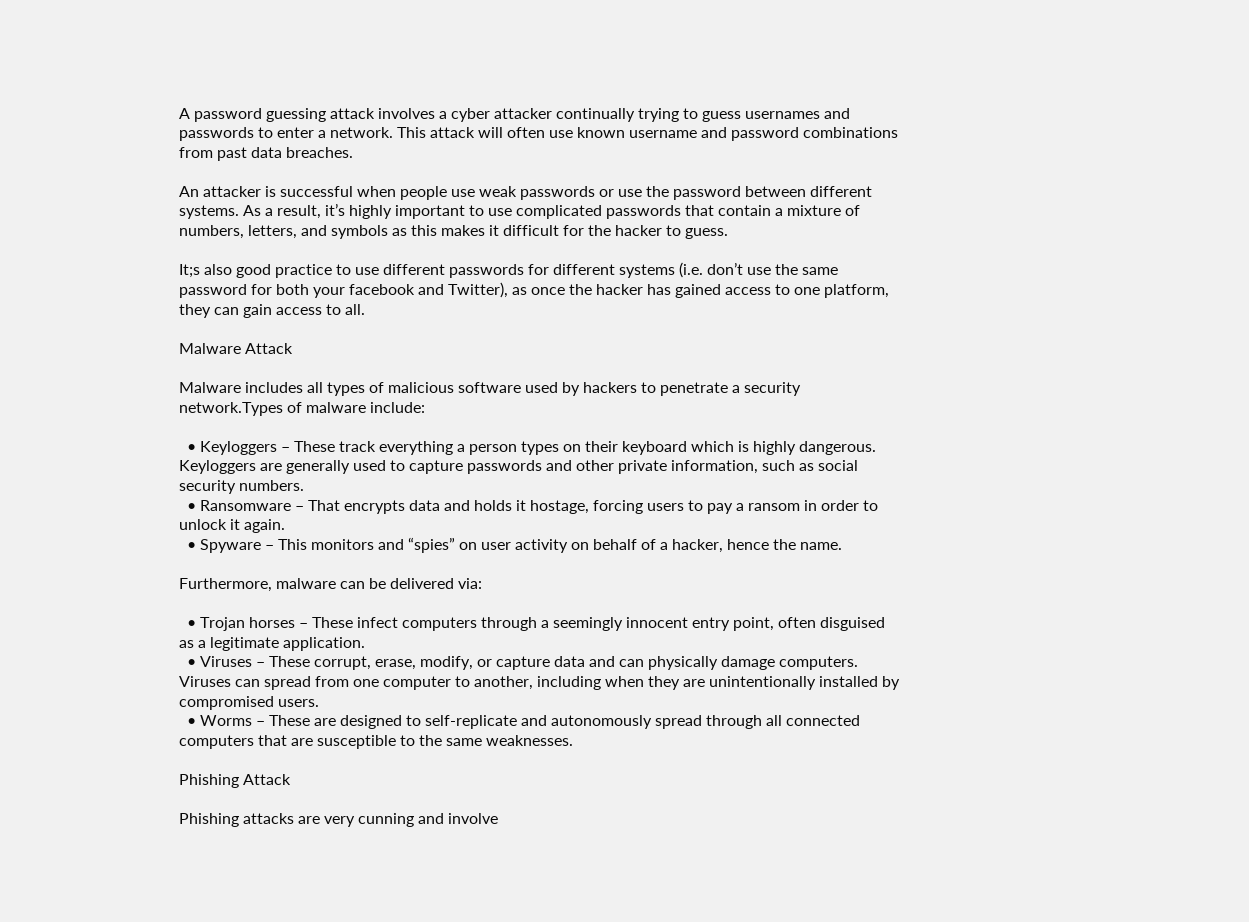A password guessing attack involves a cyber attacker continually trying to guess usernames and passwords to enter a network. This attack will often use known username and password combinations from past data breaches.

An attacker is successful when people use weak passwords or use the password between different systems. As a result, it’s highly important to use complicated passwords that contain a mixture of numbers, letters, and symbols as this makes it difficult for the hacker to guess.

It;s also good practice to use different passwords for different systems (i.e. don’t use the same password for both your facebook and Twitter), as once the hacker has gained access to one platform, they can gain access to all.

Malware Attack

Malware includes all types of malicious software used by hackers to penetrate a security network.Types of malware include:

  • Keyloggers – These track everything a person types on their keyboard which is highly dangerous. Keyloggers are generally used to capture passwords and other private information, such as social security numbers.
  • Ransomware – That encrypts data and holds it hostage, forcing users to pay a ransom in order to unlock it again.
  • Spyware – This monitors and “spies” on user activity on behalf of a hacker, hence the name.

Furthermore, malware can be delivered via:

  • Trojan horses – These infect computers through a seemingly innocent entry point, often disguised as a legitimate application.
  • Viruses – These corrupt, erase, modify, or capture data and can physically damage computers. Viruses can spread from one computer to another, including when they are unintentionally installed by compromised users.
  • Worms – These are designed to self-replicate and autonomously spread through all connected computers that are susceptible to the same weaknesses.

Phishing Attack

Phishing attacks are very cunning and involve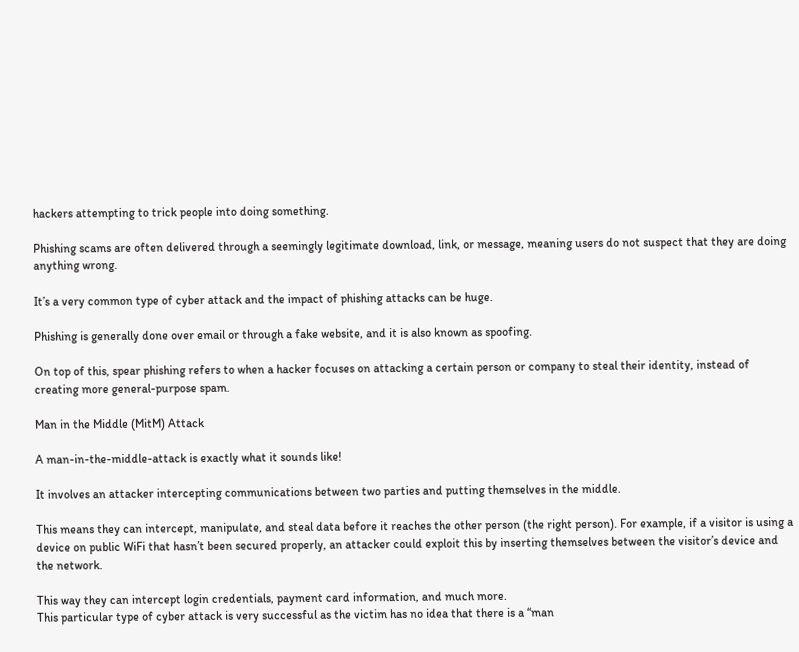hackers attempting to trick people into doing something.

Phishing scams are often delivered through a seemingly legitimate download, link, or message, meaning users do not suspect that they are doing anything wrong.

It’s a very common type of cyber attack and the impact of phishing attacks can be huge.

Phishing is generally done over email or through a fake website, and it is also known as spoofing.

On top of this, spear phishing refers to when a hacker focuses on attacking a certain person or company to steal their identity, instead of creating more general-purpose spam.

Man in the Middle (MitM) Attack

A man-in-the-middle-attack is exactly what it sounds like!

It involves an attacker intercepting communications between two parties and putting themselves in the middle.

This means they can intercept, manipulate, and steal data before it reaches the other person (the right person). For example, if a visitor is using a device on public WiFi that hasn’t been secured properly, an attacker could exploit this by inserting themselves between the visitor’s device and the network.

This way they can intercept login credentials, payment card information, and much more.
This particular type of cyber attack is very successful as the victim has no idea that there is a “man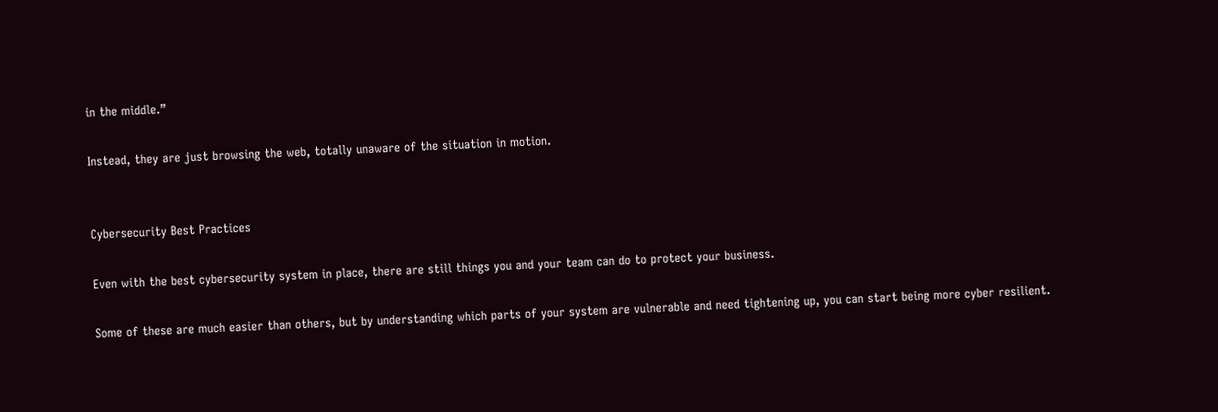in the middle.”

Instead, they are just browsing the web, totally unaware of the situation in motion.


Cybersecurity Best Practices

Even with the best cybersecurity system in place, there are still things you and your team can do to protect your business.

Some of these are much easier than others, but by understanding which parts of your system are vulnerable and need tightening up, you can start being more cyber resilient.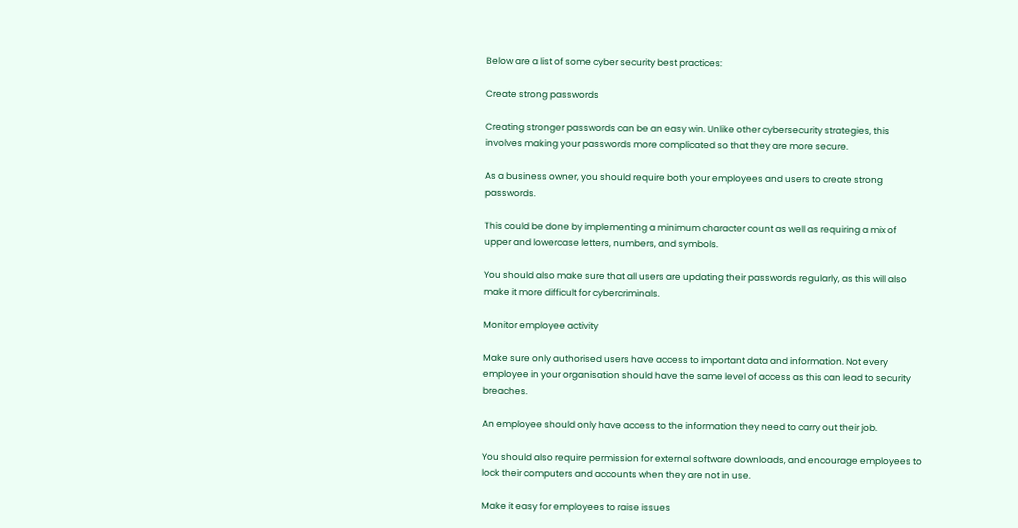Below are a list of some cyber security best practices:

Create strong passwords

Creating stronger passwords can be an easy win. Unlike other cybersecurity strategies, this involves making your passwords more complicated so that they are more secure.

As a business owner, you should require both your employees and users to create strong passwords.

This could be done by implementing a minimum character count as well as requiring a mix of upper and lowercase letters, numbers, and symbols.

You should also make sure that all users are updating their passwords regularly, as this will also make it more difficult for cybercriminals.

Monitor employee activity

Make sure only authorised users have access to important data and information. Not every employee in your organisation should have the same level of access as this can lead to security breaches.

An employee should only have access to the information they need to carry out their job.

You should also require permission for external software downloads, and encourage employees to lock their computers and accounts when they are not in use.

Make it easy for employees to raise issues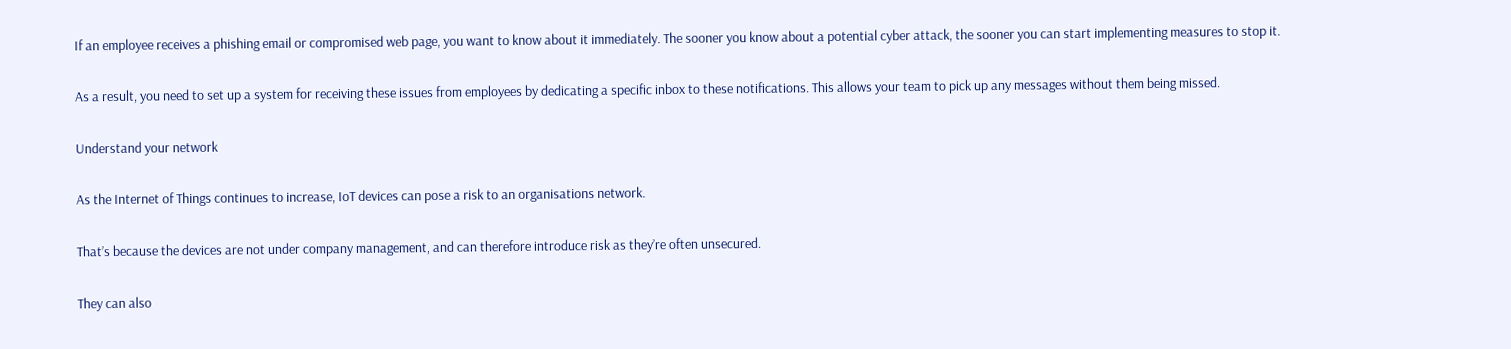If an employee receives a phishing email or compromised web page, you want to know about it immediately. The sooner you know about a potential cyber attack, the sooner you can start implementing measures to stop it.

As a result, you need to set up a system for receiving these issues from employees by dedicating a specific inbox to these notifications. This allows your team to pick up any messages without them being missed.

Understand your network

As the Internet of Things continues to increase, IoT devices can pose a risk to an organisations network.

That’s because the devices are not under company management, and can therefore introduce risk as they’re often unsecured.

They can also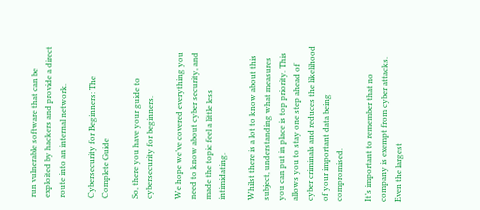run vulnerable software that can be exploited by hackers and provide a direct route into an internal network.

Cybersecurity for Beginners: The Complete Guide

So, there you have your guide to cybersecurity for beginners.

We hope we’ve covered everything you need to know about cyber security, and made the topic feel a little less intimidating.

Whilst there is a lot to know about this subject, understanding what measures you can put in place is top priority. This allows you to stay one step ahead of cyber criminals and reduces the likelihood of your important data being compromised.

It’s important to remember that no company is exempt from cyber attacks. Even the largest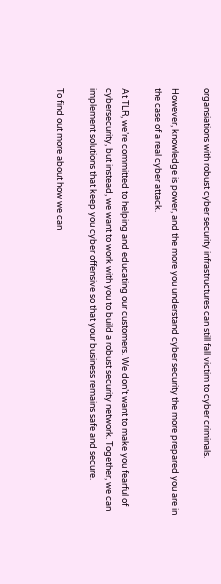organsiations with robust cyber security infrastructures can still fall victim to cyber criminals.

However, knowledge is power, and the more you understand cyber security the more prepared you are in the case of a real cyber attack.

At TLR, we’re committed to helping and educating our customers. We don’t want to make you fearful of cybersecurity, but instead, we want to work with you to build a robust security network. Together, we can implement solutions that keep you cyber offensive so that your business remains safe and secure.

To find out more about how we can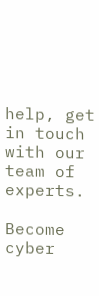help, get in touch with our team of experts.

Become cyber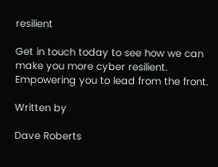resilient

Get in touch today to see how we can make you more cyber resilient. Empowering you to lead from the front.

Written by

Dave Roberts